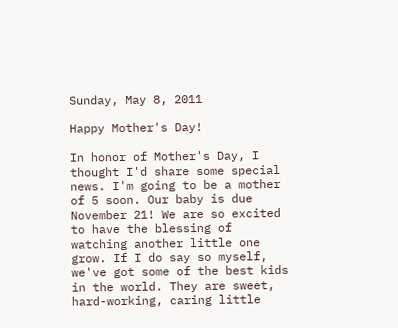Sunday, May 8, 2011

Happy Mother's Day!

In honor of Mother's Day, I thought I'd share some special news. I'm going to be a mother of 5 soon. Our baby is due November 21! We are so excited to have the blessing of watching another little one grow. If I do say so myself, we've got some of the best kids in the world. They are sweet, hard-working, caring little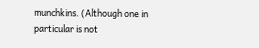munchkins. (Although one in particular is not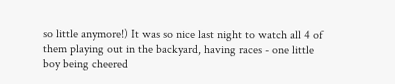so little anymore!) It was so nice last night to watch all 4 of them playing out in the backyard, having races - one little boy being cheered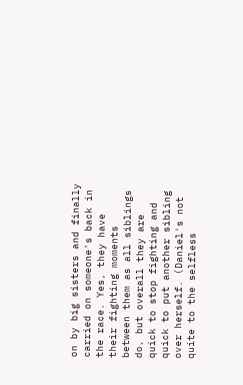on by big sisters and finally carried on someone's back in the race. Yes, they have their fighting moments between them as all siblings do, but overall they are quick to stop fighting and quick to put another sibling over herself. (Daniel's not quite to the selfless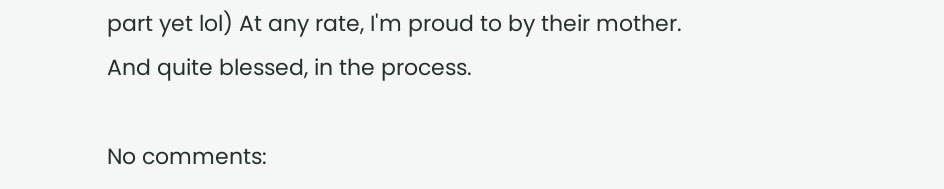part yet lol) At any rate, I'm proud to by their mother. And quite blessed, in the process.

No comments: